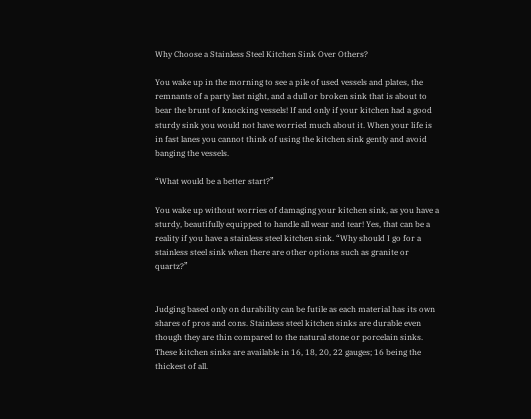Why Choose a Stainless Steel Kitchen Sink Over Others?

You wake up in the morning to see a pile of used vessels and plates, the remnants of a party last night, and a dull or broken sink that is about to bear the brunt of knocking vessels! If and only if your kitchen had a good sturdy sink you would not have worried much about it. When your life is in fast lanes you cannot think of using the kitchen sink gently and avoid banging the vessels.

“What would be a better start?”

You wake up without worries of damaging your kitchen sink, as you have a sturdy, beautifully equipped to handle all wear and tear! Yes, that can be a reality if you have a stainless steel kitchen sink. “Why should I go for a stainless steel sink when there are other options such as granite or quartz?”


Judging based only on durability can be futile as each material has its own shares of pros and cons. Stainless steel kitchen sinks are durable even though they are thin compared to the natural stone or porcelain sinks. These kitchen sinks are available in 16, 18, 20, 22 gauges; 16 being the thickest of all.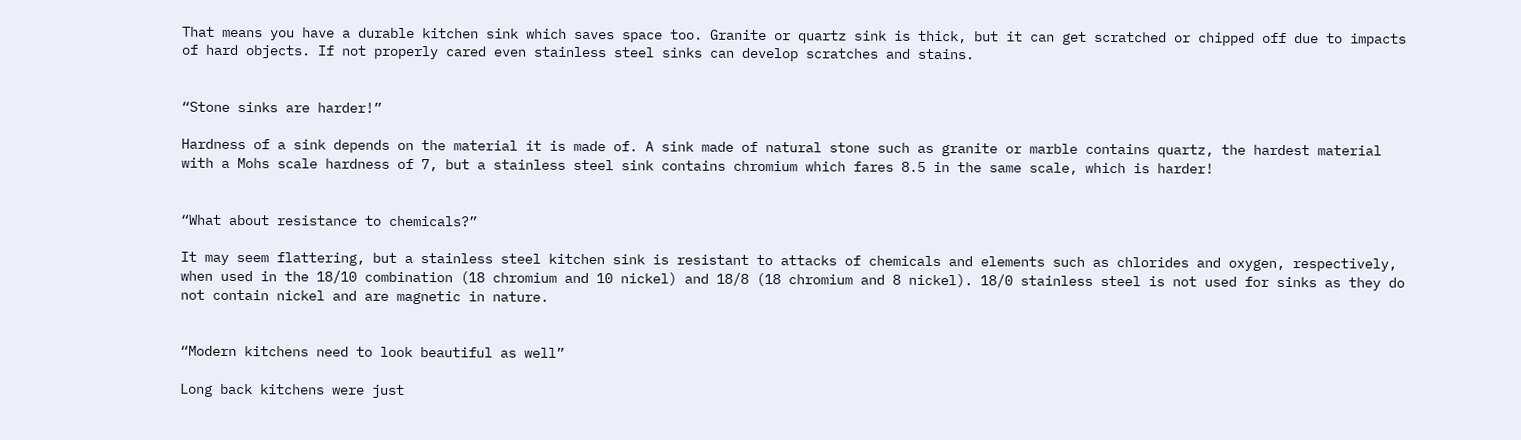That means you have a durable kitchen sink which saves space too. Granite or quartz sink is thick, but it can get scratched or chipped off due to impacts of hard objects. If not properly cared even stainless steel sinks can develop scratches and stains.


“Stone sinks are harder!”

Hardness of a sink depends on the material it is made of. A sink made of natural stone such as granite or marble contains quartz, the hardest material with a Mohs scale hardness of 7, but a stainless steel sink contains chromium which fares 8.5 in the same scale, which is harder!


“What about resistance to chemicals?”

It may seem flattering, but a stainless steel kitchen sink is resistant to attacks of chemicals and elements such as chlorides and oxygen, respectively, when used in the 18/10 combination (18 chromium and 10 nickel) and 18/8 (18 chromium and 8 nickel). 18/0 stainless steel is not used for sinks as they do not contain nickel and are magnetic in nature.


“Modern kitchens need to look beautiful as well”

Long back kitchens were just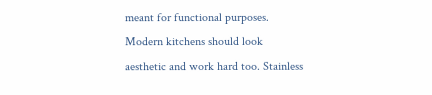meant for functional purposes. Modern kitchens should look aesthetic and work hard too. Stainless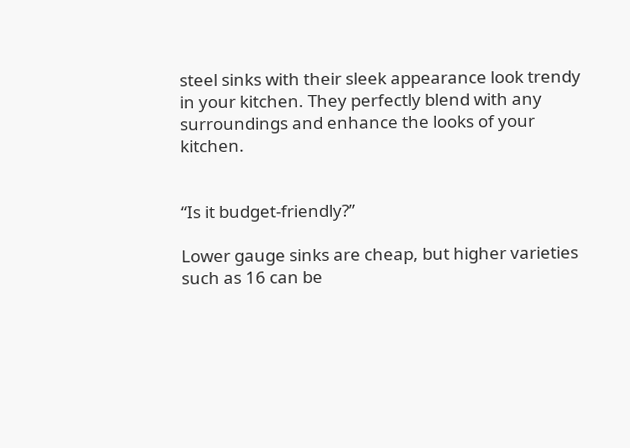steel sinks with their sleek appearance look trendy in your kitchen. They perfectly blend with any surroundings and enhance the looks of your kitchen.


“Is it budget-friendly?”

Lower gauge sinks are cheap, but higher varieties such as 16 can be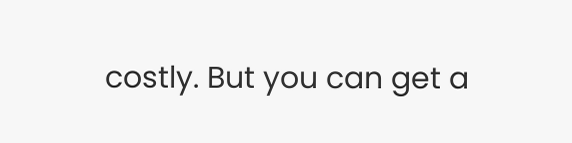costly. But you can get a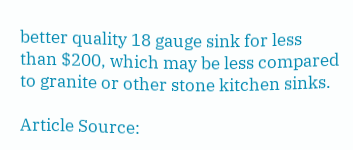better quality 18 gauge sink for less than $200, which may be less compared to granite or other stone kitchen sinks.

Article Source: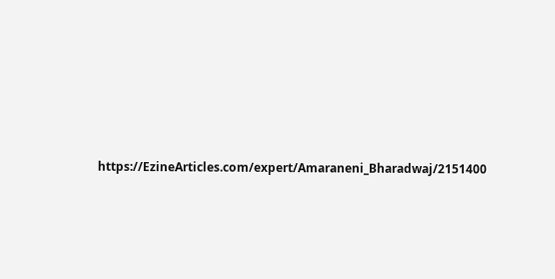https://EzineArticles.com/expert/Amaraneni_Bharadwaj/2151400